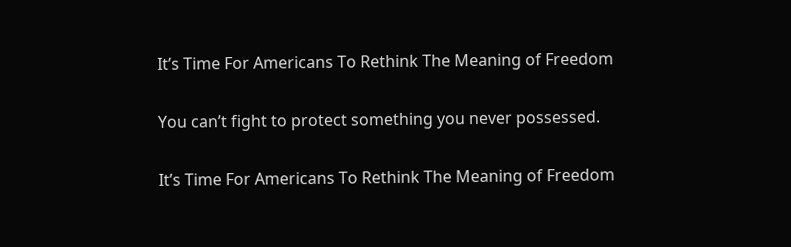It’s Time For Americans To Rethink The Meaning of Freedom

You can’t fight to protect something you never possessed.

It’s Time For Americans To Rethink The Meaning of Freedom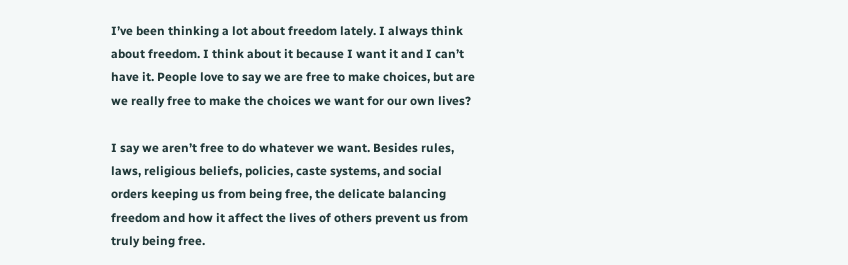I’ve been thinking a lot about freedom lately. I always think about freedom. I think about it because I want it and I can’t have it. People love to say we are free to make choices, but are we really free to make the choices we want for our own lives?

I say we aren’t free to do whatever we want. Besides rules, laws, religious beliefs, policies, caste systems, and social orders keeping us from being free, the delicate balancing freedom and how it affect the lives of others prevent us from truly being free.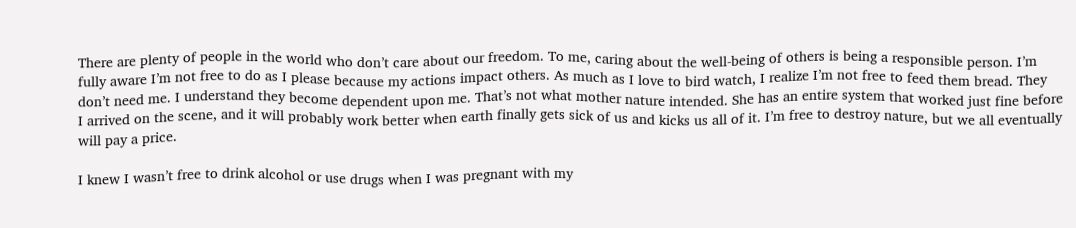There are plenty of people in the world who don’t care about our freedom. To me, caring about the well-being of others is being a responsible person. I’m fully aware I’m not free to do as I please because my actions impact others. As much as I love to bird watch, I realize I’m not free to feed them bread. They don’t need me. I understand they become dependent upon me. That’s not what mother nature intended. She has an entire system that worked just fine before I arrived on the scene, and it will probably work better when earth finally gets sick of us and kicks us all of it. I’m free to destroy nature, but we all eventually will pay a price.

I knew I wasn’t free to drink alcohol or use drugs when I was pregnant with my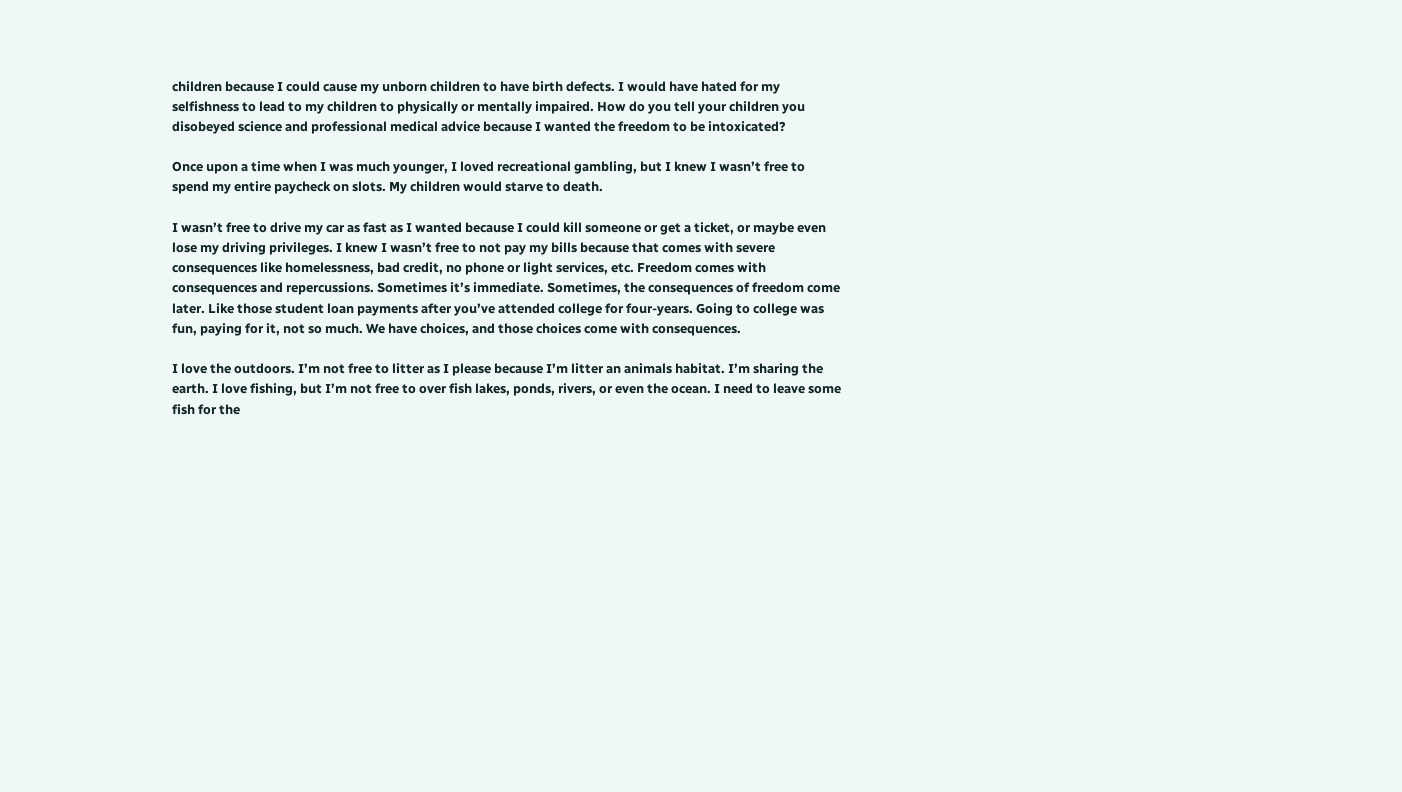children because I could cause my unborn children to have birth defects. I would have hated for my selfishness to lead to my children to physically or mentally impaired. How do you tell your children you disobeyed science and professional medical advice because I wanted the freedom to be intoxicated?

Once upon a time when I was much younger, I loved recreational gambling, but I knew I wasn’t free to spend my entire paycheck on slots. My children would starve to death.

I wasn’t free to drive my car as fast as I wanted because I could kill someone or get a ticket, or maybe even lose my driving privileges. I knew I wasn’t free to not pay my bills because that comes with severe consequences like homelessness, bad credit, no phone or light services, etc. Freedom comes with consequences and repercussions. Sometimes it’s immediate. Sometimes, the consequences of freedom come later. Like those student loan payments after you’ve attended college for four-years. Going to college was fun, paying for it, not so much. We have choices, and those choices come with consequences.

I love the outdoors. I’m not free to litter as I please because I’m litter an animals habitat. I’m sharing the earth. I love fishing, but I’m not free to over fish lakes, ponds, rivers, or even the ocean. I need to leave some fish for the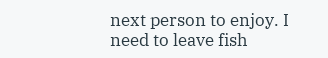next person to enjoy. I need to leave fish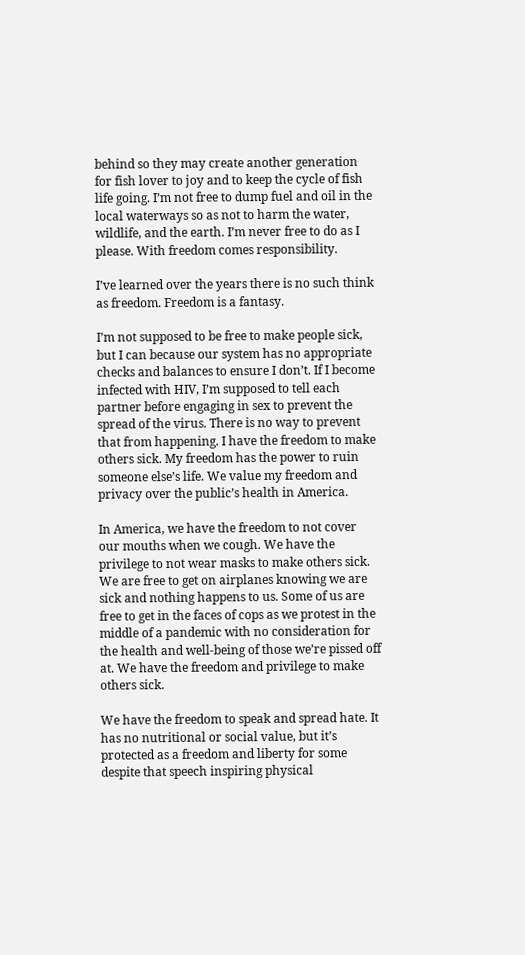behind so they may create another generation for fish lover to joy and to keep the cycle of fish life going. I’m not free to dump fuel and oil in the local waterways so as not to harm the water, wildlife, and the earth. I’m never free to do as I please. With freedom comes responsibility.

I’ve learned over the years there is no such think as freedom. Freedom is a fantasy.

I’m not supposed to be free to make people sick, but I can because our system has no appropriate checks and balances to ensure I don’t. If I become infected with HIV, I’m supposed to tell each partner before engaging in sex to prevent the spread of the virus. There is no way to prevent that from happening. I have the freedom to make others sick. My freedom has the power to ruin someone else’s life. We value my freedom and privacy over the public’s health in America.

In America, we have the freedom to not cover our mouths when we cough. We have the privilege to not wear masks to make others sick. We are free to get on airplanes knowing we are sick and nothing happens to us. Some of us are free to get in the faces of cops as we protest in the middle of a pandemic with no consideration for the health and well-being of those we’re pissed off at. We have the freedom and privilege to make others sick.

We have the freedom to speak and spread hate. It has no nutritional or social value, but it’s protected as a freedom and liberty for some despite that speech inspiring physical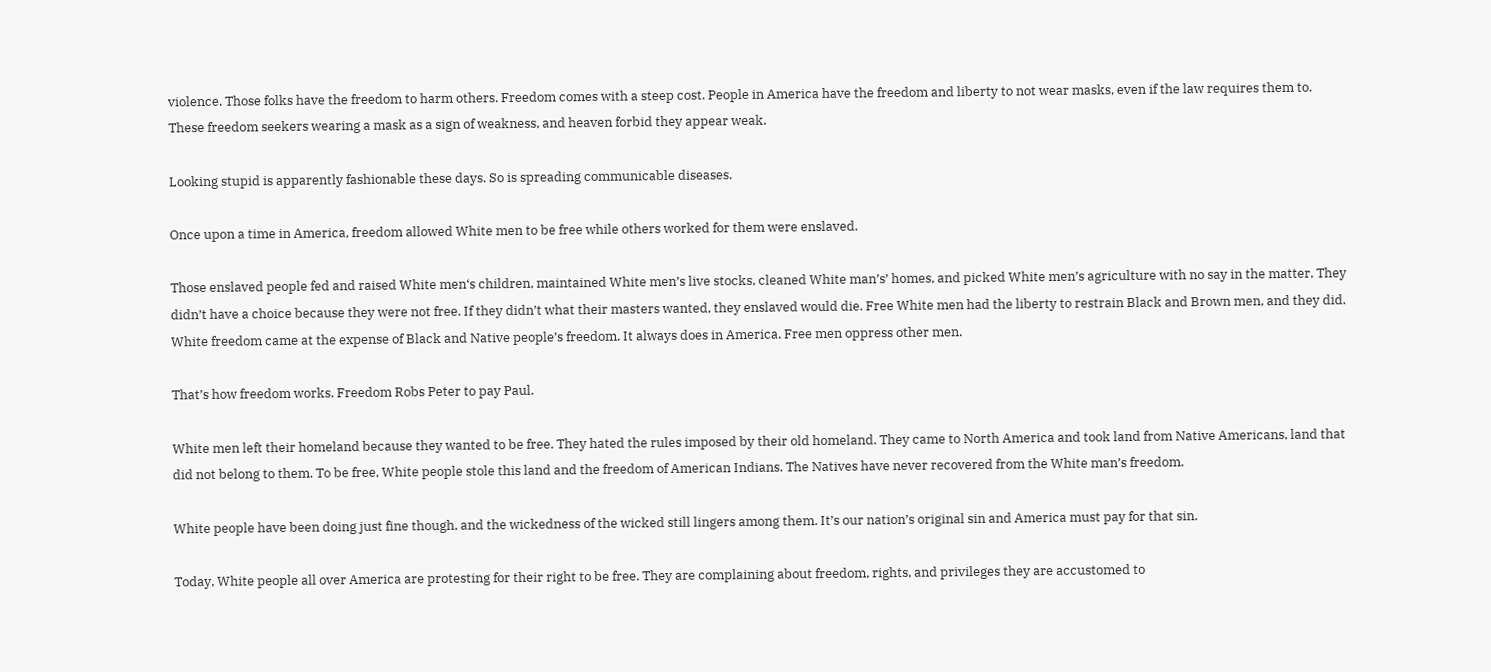violence. Those folks have the freedom to harm others. Freedom comes with a steep cost. People in America have the freedom and liberty to not wear masks, even if the law requires them to. These freedom seekers wearing a mask as a sign of weakness, and heaven forbid they appear weak.

Looking stupid is apparently fashionable these days. So is spreading communicable diseases.

Once upon a time in America, freedom allowed White men to be free while others worked for them were enslaved.

Those enslaved people fed and raised White men‘s children, maintained White men’s live stocks, cleaned White man’s’ homes, and picked White men’s agriculture with no say in the matter. They didn’t have a choice because they were not free. If they didn’t what their masters wanted, they enslaved would die. Free White men had the liberty to restrain Black and Brown men, and they did. White freedom came at the expense of Black and Native people’s freedom. It always does in America. Free men oppress other men.

That’s how freedom works. Freedom Robs Peter to pay Paul.

White men left their homeland because they wanted to be free. They hated the rules imposed by their old homeland. They came to North America and took land from Native Americans, land that did not belong to them. To be free, White people stole this land and the freedom of American Indians. The Natives have never recovered from the White man’s freedom.

White people have been doing just fine though, and the wickedness of the wicked still lingers among them. It’s our nation’s original sin and America must pay for that sin.

Today, White people all over America are protesting for their right to be free. They are complaining about freedom, rights, and privileges they are accustomed to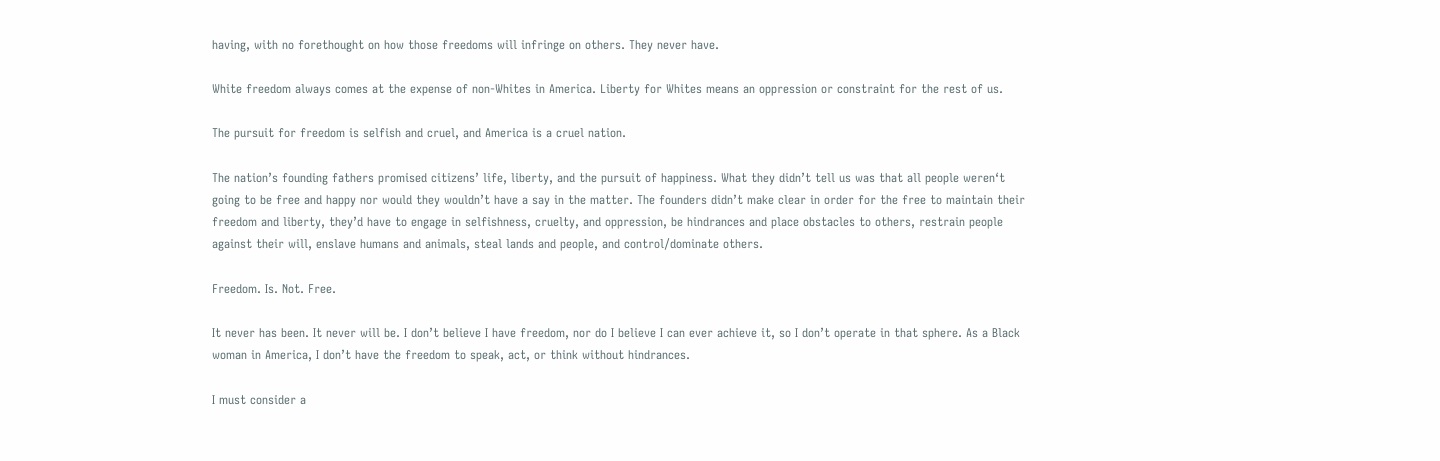having, with no forethought on how those freedoms will infringe on others. They never have.

White freedom always comes at the expense of non-Whites in America. Liberty for Whites means an oppression or constraint for the rest of us.

The pursuit for freedom is selfish and cruel, and America is a cruel nation.

The nation’s founding fathers promised citizens’ life, liberty, and the pursuit of happiness. What they didn’t tell us was that all people weren‘t going to be free and happy nor would they wouldn’t have a say in the matter. The founders didn’t make clear in order for the free to maintain their freedom and liberty, they’d have to engage in selfishness, cruelty, and oppression, be hindrances and place obstacles to others, restrain people against their will, enslave humans and animals, steal lands and people, and control/dominate others.

Freedom. Is. Not. Free.

It never has been. It never will be. I don’t believe I have freedom, nor do I believe I can ever achieve it, so I don’t operate in that sphere. As a Black woman in America, I don’t have the freedom to speak, act, or think without hindrances.

I must consider a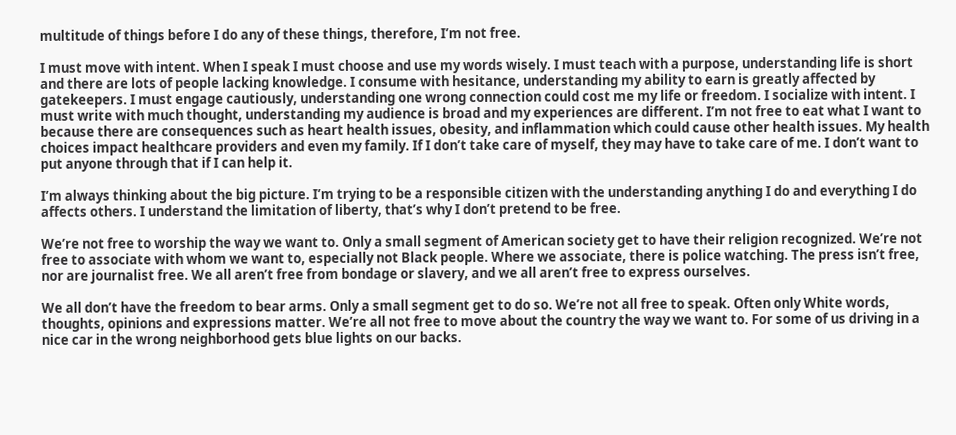multitude of things before I do any of these things, therefore, I’m not free.

I must move with intent. When I speak I must choose and use my words wisely. I must teach with a purpose, understanding life is short and there are lots of people lacking knowledge. I consume with hesitance, understanding my ability to earn is greatly affected by gatekeepers. I must engage cautiously, understanding one wrong connection could cost me my life or freedom. I socialize with intent. I must write with much thought, understanding my audience is broad and my experiences are different. I’m not free to eat what I want to because there are consequences such as heart health issues, obesity, and inflammation which could cause other health issues. My health choices impact healthcare providers and even my family. If I don’t take care of myself, they may have to take care of me. I don’t want to put anyone through that if I can help it.

I’m always thinking about the big picture. I’m trying to be a responsible citizen with the understanding anything I do and everything I do affects others. I understand the limitation of liberty, that’s why I don’t pretend to be free.

We’re not free to worship the way we want to. Only a small segment of American society get to have their religion recognized. We’re not free to associate with whom we want to, especially not Black people. Where we associate, there is police watching. The press isn’t free, nor are journalist free. We all aren’t free from bondage or slavery, and we all aren’t free to express ourselves.

We all don’t have the freedom to bear arms. Only a small segment get to do so. We’re not all free to speak. Often only White words, thoughts, opinions and expressions matter. We’re all not free to move about the country the way we want to. For some of us driving in a nice car in the wrong neighborhood gets blue lights on our backs.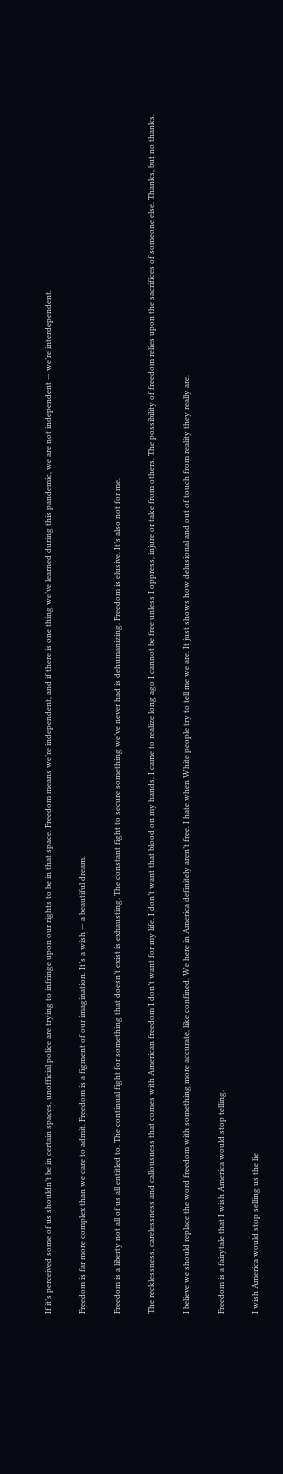If it’s perceived some of us shouldn’t be in certain spaces, unofficial police are trying to infringe upon our rights to be in that space. Freedom means we’re independent, and if there is one thing we’ve learned during this pandemic, we are not independent — we’re interdependent.

Freedom is far more complex than we care to admit. Freedom is a figment of our imagination. It’s a wish — a beautiful dream.

Freedom is a liberty not all of us all entitled to. The continual fight for something that doesn’t exist is exhausting. The constant fight to secure something we’ve never had is dehumanizing. Freedom is elusive. It’s also not for me.

The recklessness, carelessness and callousness that comes with American freedom I don’t want for my life. I don’t want that blood on my hands. I came to realize long ago I cannot be free unless I oppress, injure or take from others. The possibility of freedom relies upon the sacrifices of someone else. Thanks, but no thanks.

I believe we should replace the word freedom with something more accurate, like confined. We here in America definitely aren’t free. I hate when White people try to tell me we are. It just shows how delusional and out of touch from reality they really are.

Freedom is a fairytale that I wish America would stop telling.

I wish America would stop selling us the lie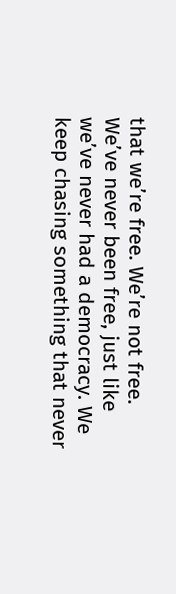that we’re free. We’re not free. We’ve never been free, just like we’ve never had a democracy. We keep chasing something that never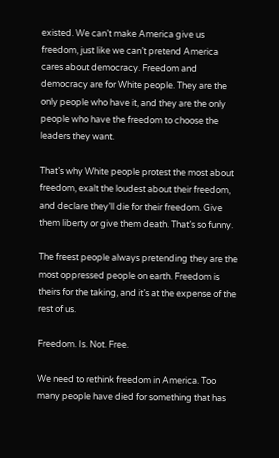existed. We can’t make America give us freedom, just like we can’t pretend America cares about democracy. Freedom and democracy are for White people. They are the only people who have it, and they are the only people who have the freedom to choose the leaders they want.

That’s why White people protest the most about freedom, exalt the loudest about their freedom, and declare they’ll die for their freedom. Give them liberty or give them death. That’s so funny.

The freest people always pretending they are the most oppressed people on earth. Freedom is theirs for the taking, and it’s at the expense of the rest of us.

Freedom. Is. Not. Free.

We need to rethink freedom in America. Too many people have died for something that has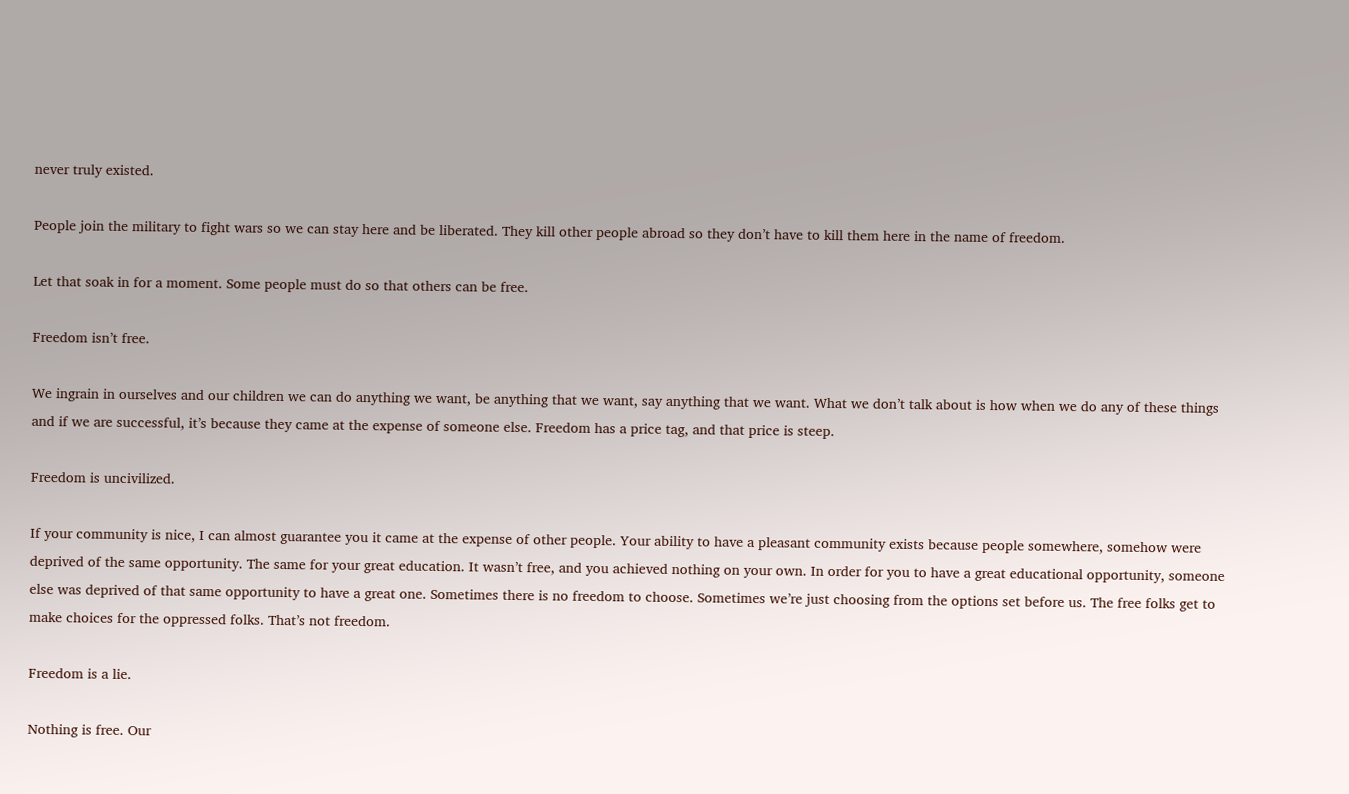never truly existed.

People join the military to fight wars so we can stay here and be liberated. They kill other people abroad so they don’t have to kill them here in the name of freedom.

Let that soak in for a moment. Some people must do so that others can be free.

Freedom isn’t free.

We ingrain in ourselves and our children we can do anything we want, be anything that we want, say anything that we want. What we don’t talk about is how when we do any of these things and if we are successful, it’s because they came at the expense of someone else. Freedom has a price tag, and that price is steep.

Freedom is uncivilized.

If your community is nice, I can almost guarantee you it came at the expense of other people. Your ability to have a pleasant community exists because people somewhere, somehow were deprived of the same opportunity. The same for your great education. It wasn’t free, and you achieved nothing on your own. In order for you to have a great educational opportunity, someone else was deprived of that same opportunity to have a great one. Sometimes there is no freedom to choose. Sometimes we’re just choosing from the options set before us. The free folks get to make choices for the oppressed folks. That’s not freedom.

Freedom is a lie.

Nothing is free. Our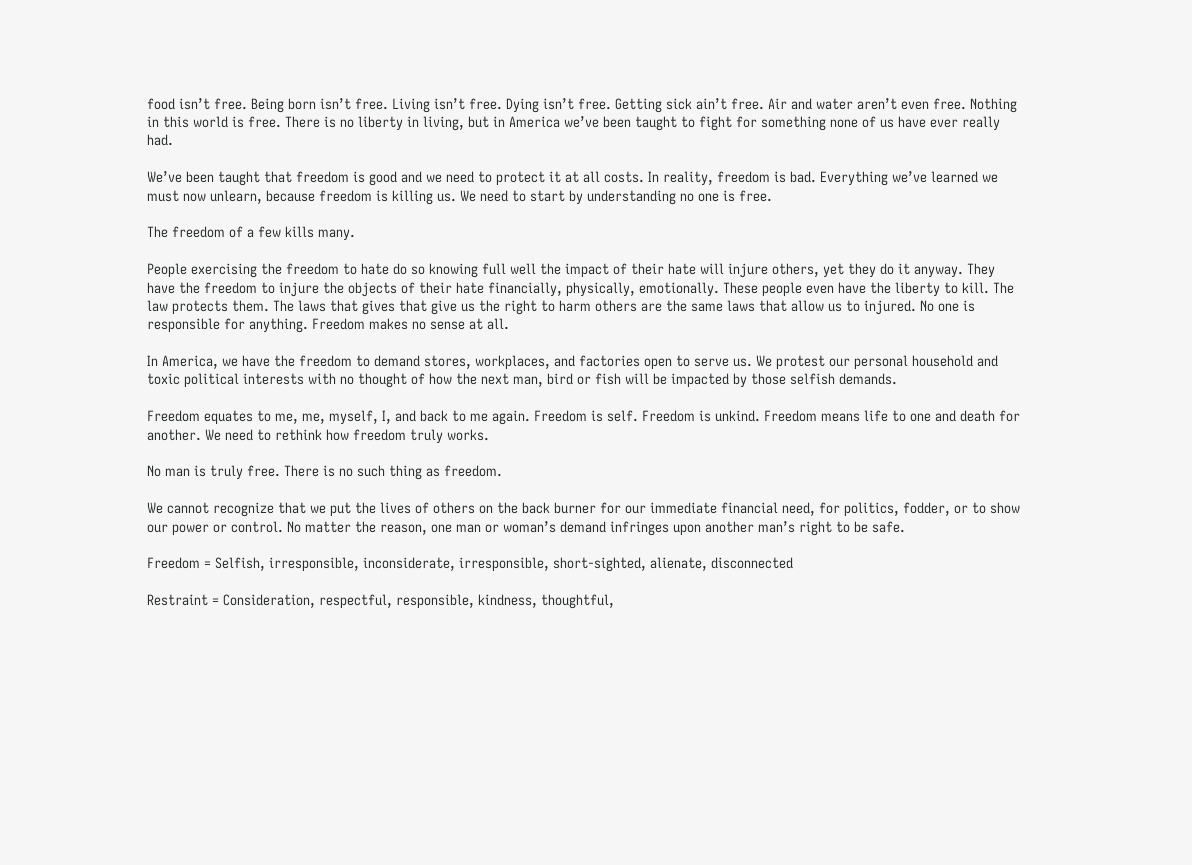food isn’t free. Being born isn’t free. Living isn’t free. Dying isn’t free. Getting sick ain’t free. Air and water aren’t even free. Nothing in this world is free. There is no liberty in living, but in America we’ve been taught to fight for something none of us have ever really had.

We’ve been taught that freedom is good and we need to protect it at all costs. In reality, freedom is bad. Everything we’ve learned we must now unlearn, because freedom is killing us. We need to start by understanding no one is free.

The freedom of a few kills many.

People exercising the freedom to hate do so knowing full well the impact of their hate will injure others, yet they do it anyway. They have the freedom to injure the objects of their hate financially, physically, emotionally. These people even have the liberty to kill. The law protects them. The laws that gives that give us the right to harm others are the same laws that allow us to injured. No one is responsible for anything. Freedom makes no sense at all.

In America, we have the freedom to demand stores, workplaces, and factories open to serve us. We protest our personal household and toxic political interests with no thought of how the next man, bird or fish will be impacted by those selfish demands.

Freedom equates to me, me, myself, I, and back to me again. Freedom is self. Freedom is unkind. Freedom means life to one and death for another. We need to rethink how freedom truly works.

No man is truly free. There is no such thing as freedom.

We cannot recognize that we put the lives of others on the back burner for our immediate financial need, for politics, fodder, or to show our power or control. No matter the reason, one man or woman’s demand infringes upon another man’s right to be safe.

Freedom = Selfish, irresponsible, inconsiderate, irresponsible, short-sighted, alienate, disconnected

Restraint = Consideration, respectful, responsible, kindness, thoughtful,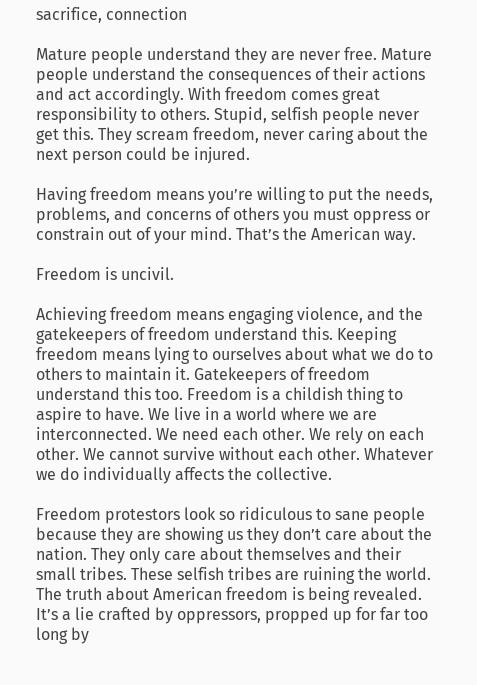sacrifice, connection

Mature people understand they are never free. Mature people understand the consequences of their actions and act accordingly. With freedom comes great responsibility to others. Stupid, selfish people never get this. They scream freedom, never caring about the next person could be injured.

Having freedom means you’re willing to put the needs, problems, and concerns of others you must oppress or constrain out of your mind. That’s the American way.

Freedom is uncivil.

Achieving freedom means engaging violence, and the gatekeepers of freedom understand this. Keeping freedom means lying to ourselves about what we do to others to maintain it. Gatekeepers of freedom understand this too. Freedom is a childish thing to aspire to have. We live in a world where we are interconnected. We need each other. We rely on each other. We cannot survive without each other. Whatever we do individually affects the collective.

Freedom protestors look so ridiculous to sane people because they are showing us they don’t care about the nation. They only care about themselves and their small tribes. These selfish tribes are ruining the world. The truth about American freedom is being revealed. It’s a lie crafted by oppressors, propped up for far too long by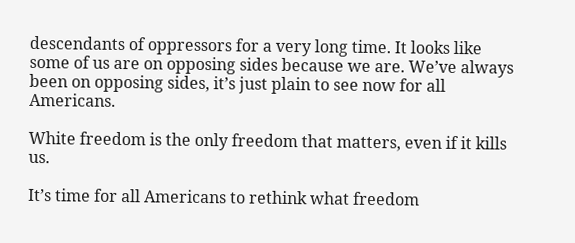descendants of oppressors for a very long time. It looks like some of us are on opposing sides because we are. We’ve always been on opposing sides, it’s just plain to see now for all Americans.

White freedom is the only freedom that matters, even if it kills us.

It’s time for all Americans to rethink what freedom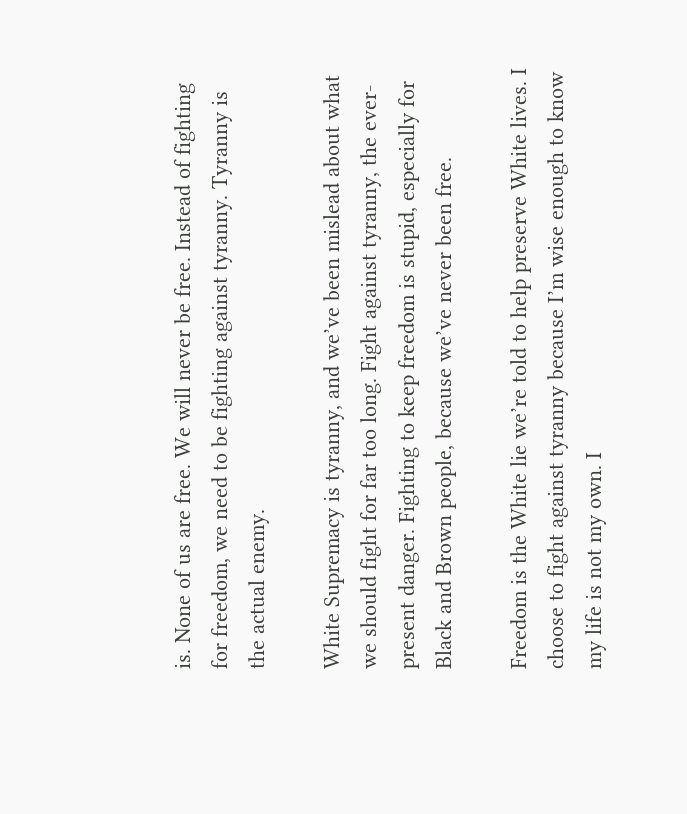is. None of us are free. We will never be free. Instead of fighting for freedom, we need to be fighting against tyranny. Tyranny is the actual enemy.

White Supremacy is tyranny, and we’ve been mislead about what we should fight for far too long. Fight against tyranny, the ever-present danger. Fighting to keep freedom is stupid, especially for Black and Brown people, because we’ve never been free.

Freedom is the White lie we’re told to help preserve White lives. I choose to fight against tyranny because I’m wise enough to know my life is not my own. I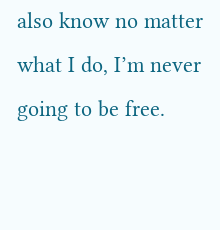also know no matter what I do, I’m never going to be free.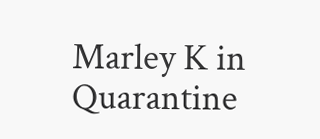Marley K in Quarantine